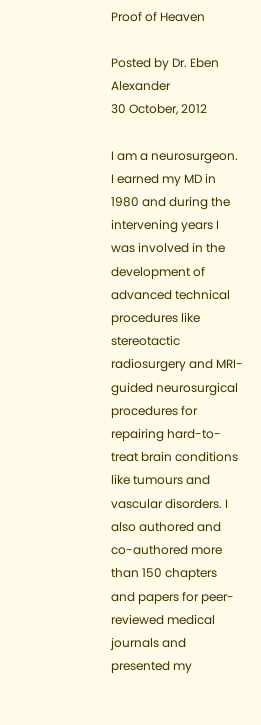Proof of Heaven

Posted by Dr. Eben Alexander
30 October, 2012

I am a neurosurgeon. I earned my MD in 1980 and during the intervening years I was involved in the development of advanced technical procedures like stereotactic radiosurgery and MRI-guided neurosurgical procedures for repairing hard-to-treat brain conditions like tumours and vascular disorders. I also authored and co-authored more than 150 chapters and papers for peer-reviewed medical journals and presented my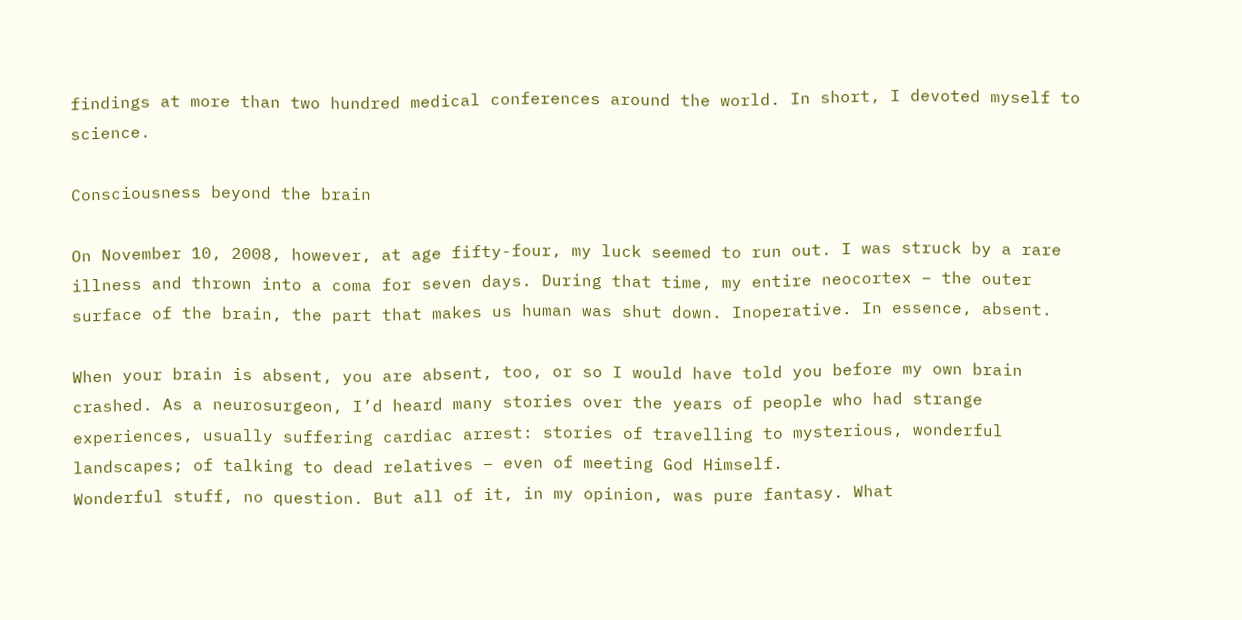findings at more than two hundred medical conferences around the world. In short, I devoted myself to science.

Consciousness beyond the brain

On November 10, 2008, however, at age fifty-four, my luck seemed to run out. I was struck by a rare illness and thrown into a coma for seven days. During that time, my entire neocortex – the outer surface of the brain, the part that makes us human was shut down. Inoperative. In essence, absent.

When your brain is absent, you are absent, too, or so I would have told you before my own brain crashed. As a neurosurgeon, I’d heard many stories over the years of people who had strange experiences, usually suffering cardiac arrest: stories of travelling to mysterious, wonderful landscapes; of talking to dead relatives – even of meeting God Himself.
Wonderful stuff, no question. But all of it, in my opinion, was pure fantasy. What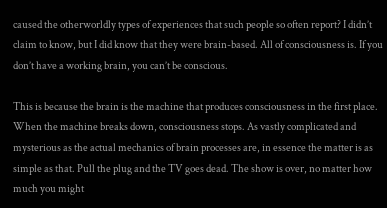caused the otherworldly types of experiences that such people so often report? I didn’t claim to know, but I did know that they were brain-based. All of consciousness is. If you don’t have a working brain, you can’t be conscious.

This is because the brain is the machine that produces consciousness in the first place. When the machine breaks down, consciousness stops. As vastly complicated and mysterious as the actual mechanics of brain processes are, in essence the matter is as simple as that. Pull the plug and the TV goes dead. The show is over, no matter how much you might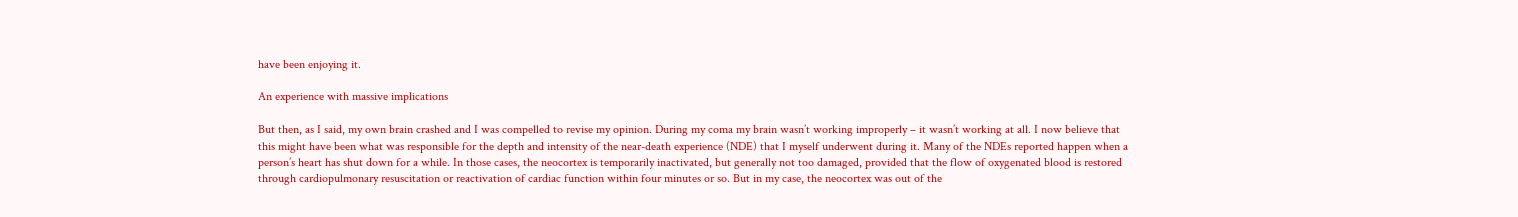have been enjoying it.

An experience with massive implications

But then, as I said, my own brain crashed and I was compelled to revise my opinion. During my coma my brain wasn’t working improperly – it wasn’t working at all. I now believe that this might have been what was responsible for the depth and intensity of the near-death experience (NDE) that I myself underwent during it. Many of the NDEs reported happen when a person’s heart has shut down for a while. In those cases, the neocortex is temporarily inactivated, but generally not too damaged, provided that the flow of oxygenated blood is restored through cardiopulmonary resuscitation or reactivation of cardiac function within four minutes or so. But in my case, the neocortex was out of the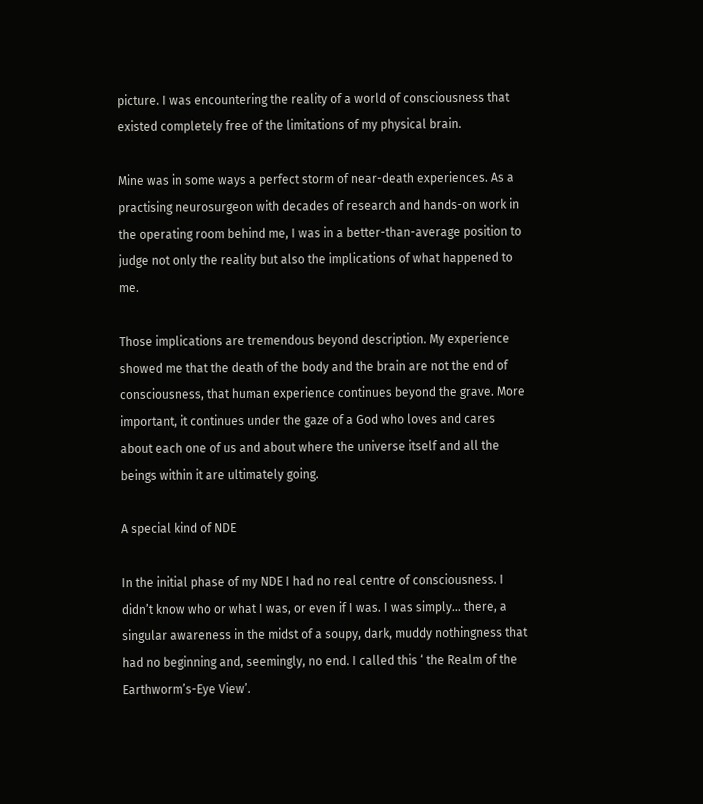picture. I was encountering the reality of a world of consciousness that existed completely free of the limitations of my physical brain.

Mine was in some ways a perfect storm of near-death experiences. As a practising neurosurgeon with decades of research and hands-on work in the operating room behind me, I was in a better-than-average position to judge not only the reality but also the implications of what happened to me.

Those implications are tremendous beyond description. My experience showed me that the death of the body and the brain are not the end of consciousness, that human experience continues beyond the grave. More important, it continues under the gaze of a God who loves and cares about each one of us and about where the universe itself and all the beings within it are ultimately going.

A special kind of NDE

In the initial phase of my NDE I had no real centre of consciousness. I didn’t know who or what I was, or even if I was. I was simply… there, a singular awareness in the midst of a soupy, dark, muddy nothingness that had no beginning and, seemingly, no end. I called this ‘ the Realm of the Earthworm’s-Eye View’.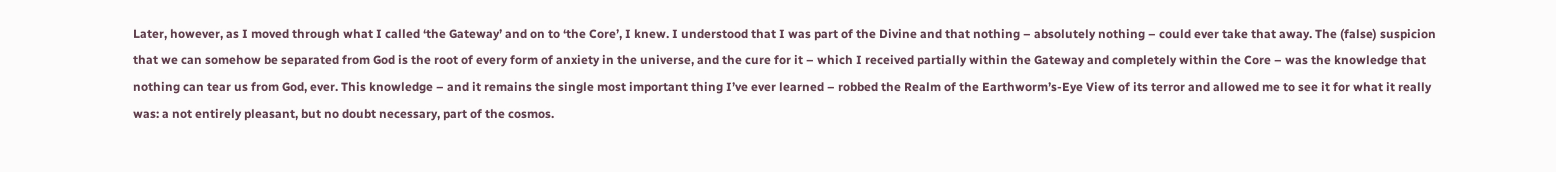Later, however, as I moved through what I called ‘the Gateway’ and on to ‘the Core’, I knew. I understood that I was part of the Divine and that nothing – absolutely nothing – could ever take that away. The (false) suspicion that we can somehow be separated from God is the root of every form of anxiety in the universe, and the cure for it – which I received partially within the Gateway and completely within the Core – was the knowledge that nothing can tear us from God, ever. This knowledge – and it remains the single most important thing I’ve ever learned – robbed the Realm of the Earthworm’s-Eye View of its terror and allowed me to see it for what it really was: a not entirely pleasant, but no doubt necessary, part of the cosmos.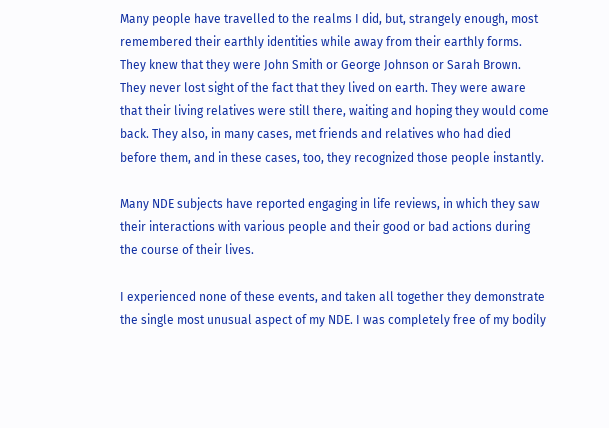Many people have travelled to the realms I did, but, strangely enough, most remembered their earthly identities while away from their earthly forms. They knew that they were John Smith or George Johnson or Sarah Brown. They never lost sight of the fact that they lived on earth. They were aware that their living relatives were still there, waiting and hoping they would come back. They also, in many cases, met friends and relatives who had died before them, and in these cases, too, they recognized those people instantly.

Many NDE subjects have reported engaging in life reviews, in which they saw their interactions with various people and their good or bad actions during the course of their lives.

I experienced none of these events, and taken all together they demonstrate the single most unusual aspect of my NDE. I was completely free of my bodily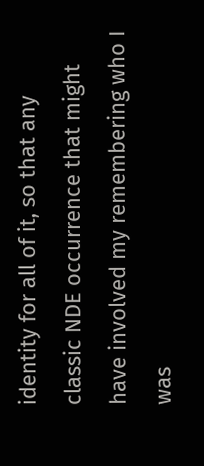identity for all of it, so that any classic NDE occurrence that might have involved my remembering who I was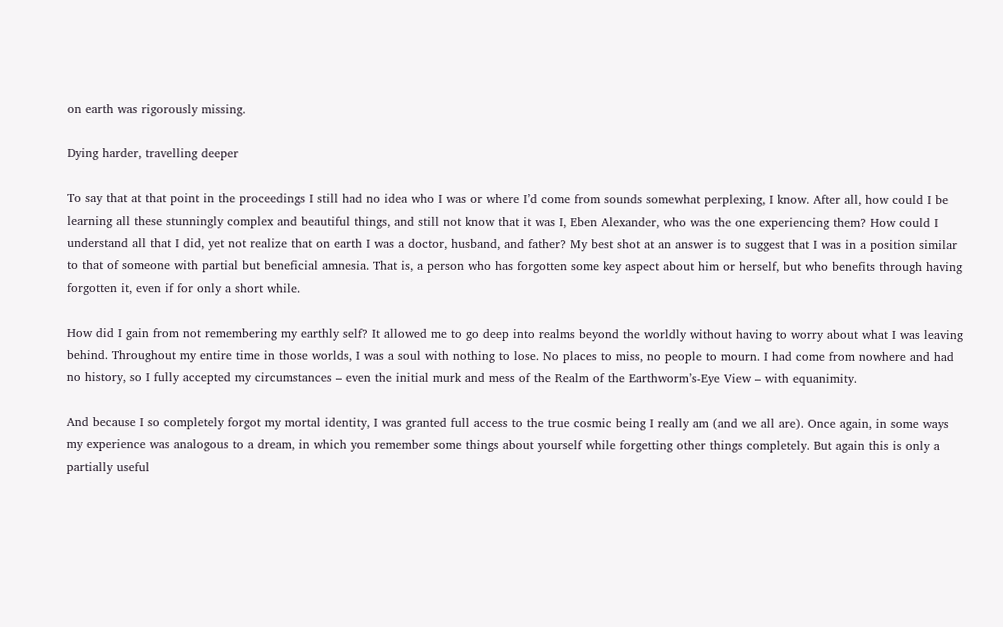on earth was rigorously missing.

Dying harder, travelling deeper

To say that at that point in the proceedings I still had no idea who I was or where I’d come from sounds somewhat perplexing, I know. After all, how could I be learning all these stunningly complex and beautiful things, and still not know that it was I, Eben Alexander, who was the one experiencing them? How could I understand all that I did, yet not realize that on earth I was a doctor, husband, and father? My best shot at an answer is to suggest that I was in a position similar to that of someone with partial but beneficial amnesia. That is, a person who has forgotten some key aspect about him or herself, but who benefits through having forgotten it, even if for only a short while.

How did I gain from not remembering my earthly self? It allowed me to go deep into realms beyond the worldly without having to worry about what I was leaving behind. Throughout my entire time in those worlds, I was a soul with nothing to lose. No places to miss, no people to mourn. I had come from nowhere and had no history, so I fully accepted my circumstances – even the initial murk and mess of the Realm of the Earthworm’s-Eye View – with equanimity.

And because I so completely forgot my mortal identity, I was granted full access to the true cosmic being I really am (and we all are). Once again, in some ways my experience was analogous to a dream, in which you remember some things about yourself while forgetting other things completely. But again this is only a partially useful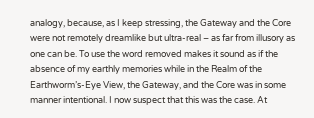analogy, because, as I keep stressing, the Gateway and the Core were not remotely dreamlike but ultra-real – as far from illusory as one can be. To use the word removed makes it sound as if the absence of my earthly memories while in the Realm of the Earthworm’s-Eye View, the Gateway, and the Core was in some manner intentional. I now suspect that this was the case. At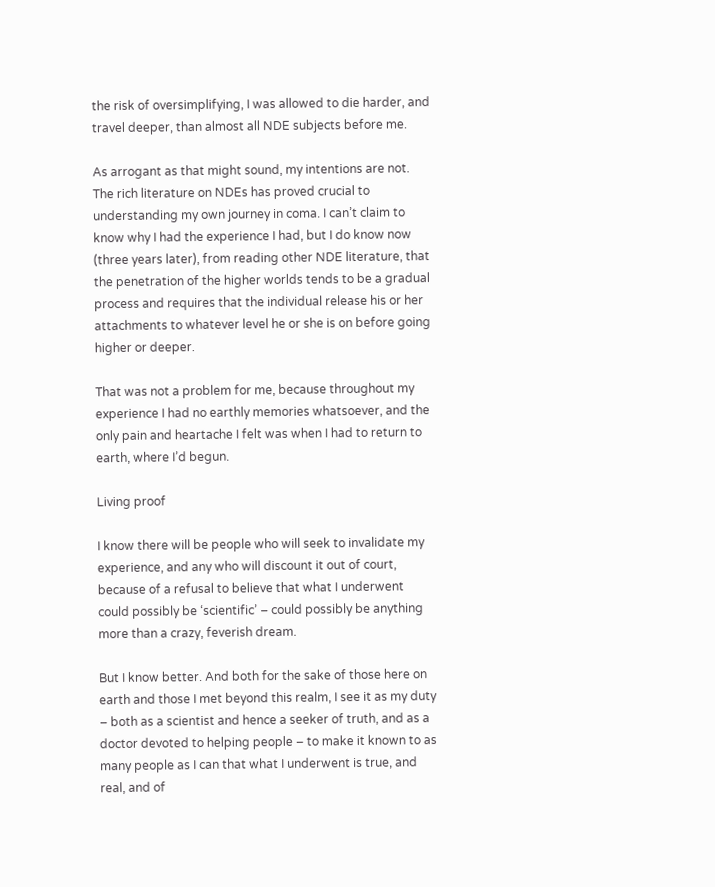the risk of oversimplifying, I was allowed to die harder, and travel deeper, than almost all NDE subjects before me.

As arrogant as that might sound, my intentions are not. The rich literature on NDEs has proved crucial to understanding my own journey in coma. I can’t claim to know why I had the experience I had, but I do know now (three years later), from reading other NDE literature, that the penetration of the higher worlds tends to be a gradual process and requires that the individual release his or her attachments to whatever level he or she is on before going higher or deeper.

That was not a problem for me, because throughout my experience I had no earthly memories whatsoever, and the only pain and heartache I felt was when I had to return to earth, where I’d begun.

Living proof

I know there will be people who will seek to invalidate my experience, and any who will discount it out of court, because of a refusal to believe that what I underwent could possibly be ‘scientific’ – could possibly be anything more than a crazy, feverish dream.

But I know better. And both for the sake of those here on earth and those I met beyond this realm, I see it as my duty – both as a scientist and hence a seeker of truth, and as a doctor devoted to helping people – to make it known to as many people as I can that what I underwent is true, and real, and of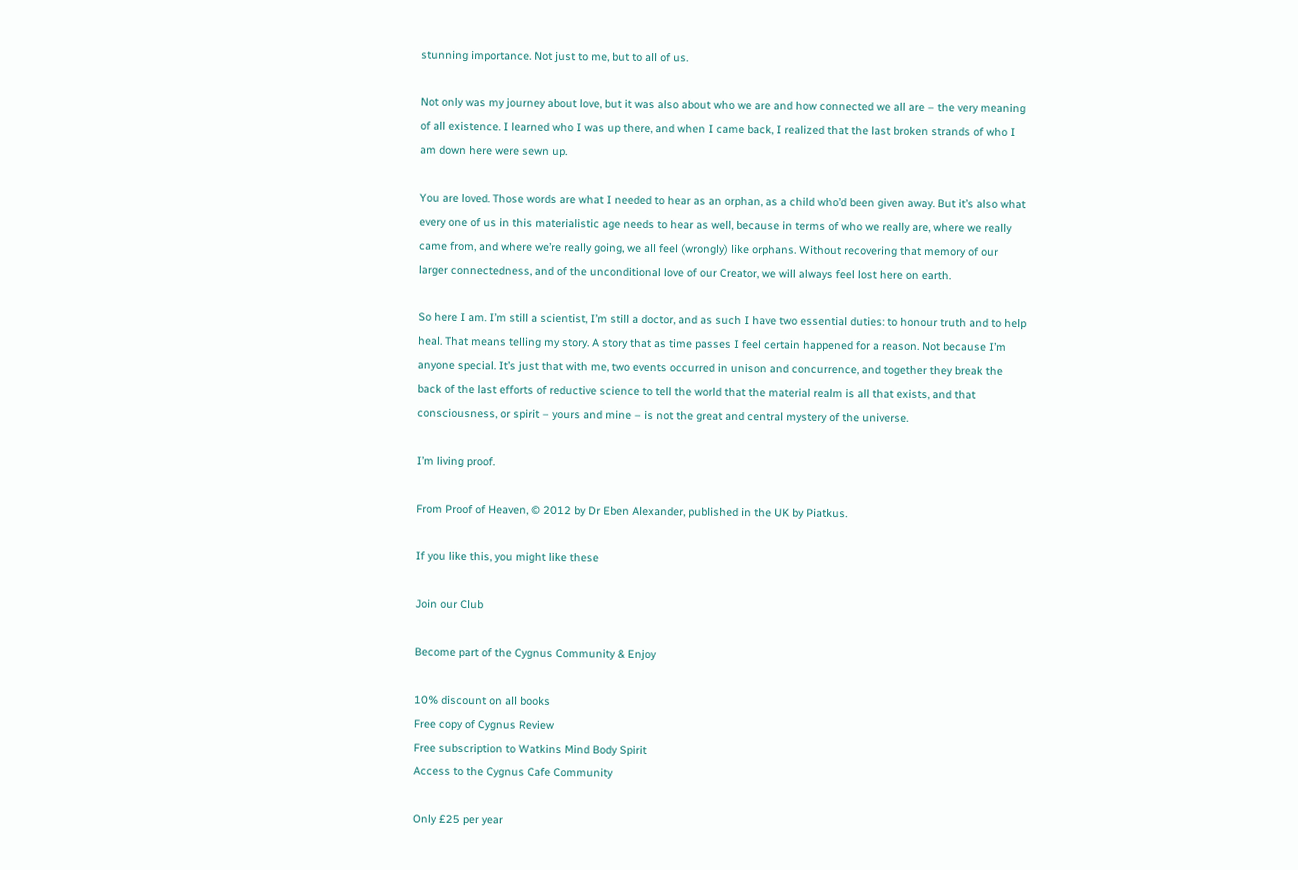stunning importance. Not just to me, but to all of us.

Not only was my journey about love, but it was also about who we are and how connected we all are – the very meaning of all existence. I learned who I was up there, and when I came back, I realized that the last broken strands of who I am down here were sewn up.

You are loved. Those words are what I needed to hear as an orphan, as a child who’d been given away. But it’s also what every one of us in this materialistic age needs to hear as well, because in terms of who we really are, where we really came from, and where we’re really going, we all feel (wrongly) like orphans. Without recovering that memory of our larger connectedness, and of the unconditional love of our Creator, we will always feel lost here on earth.

So here I am. I’m still a scientist, I’m still a doctor, and as such I have two essential duties: to honour truth and to help heal. That means telling my story. A story that as time passes I feel certain happened for a reason. Not because I’m anyone special. It’s just that with me, two events occurred in unison and concurrence, and together they break the back of the last efforts of reductive science to tell the world that the material realm is all that exists, and that consciousness, or spirit – yours and mine – is not the great and central mystery of the universe.

I’m living proof.

From Proof of Heaven, © 2012 by Dr Eben Alexander, published in the UK by Piatkus.

If you like this, you might like these

Join our Club

Become part of the Cygnus Community & Enjoy

10% discount on all books
Free copy of Cygnus Review
Free subscription to Watkins Mind Body Spirit
Access to the Cygnus Cafe Community

Only £25 per year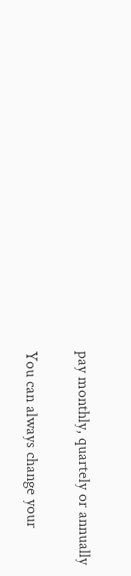pay monthly, quartely or annually

You can always change your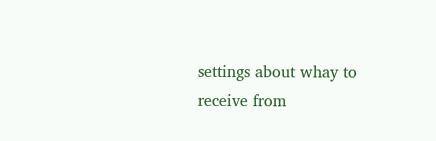settings about whay to receive from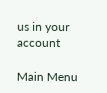us in your account

Main Menu